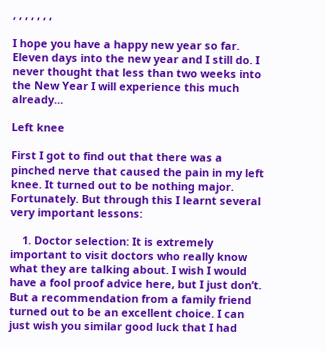, , , , , , ,

I hope you have a happy new year so far. Eleven days into the new year and I still do. I never thought that less than two weeks into the New Year I will experience this much already…

Left knee

First I got to find out that there was a pinched nerve that caused the pain in my left knee. It turned out to be nothing major. Fortunately. But through this I learnt several very important lessons:

    1. Doctor selection: It is extremely important to visit doctors who really know what they are talking about. I wish I would have a fool proof advice here, but I just don’t. But a recommendation from a family friend turned out to be an excellent choice. I can just wish you similar good luck that I had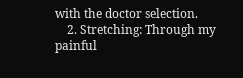with the doctor selection.
    2. Stretching: Through my painful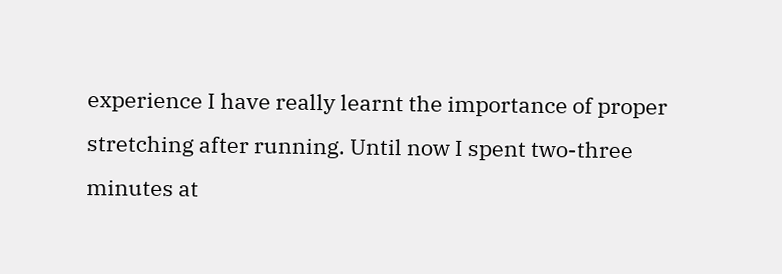experience I have really learnt the importance of proper stretching after running. Until now I spent two-three minutes at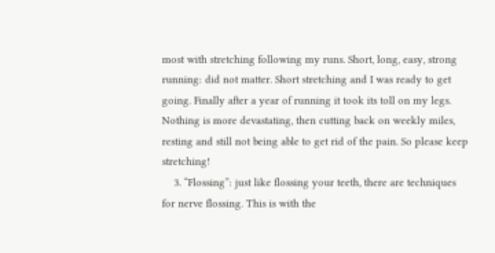most with stretching following my runs. Short, long, easy, strong running: did not matter. Short stretching and I was ready to get going. Finally after a year of running it took its toll on my legs. Nothing is more devastating, then cutting back on weekly miles, resting and still not being able to get rid of the pain. So please keep stretching!
    3. “Flossing”: just like flossing your teeth, there are techniques for nerve flossing. This is with the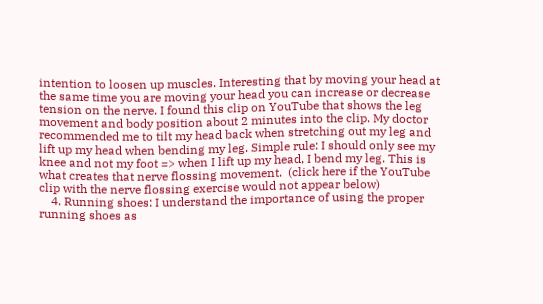intention to loosen up muscles. Interesting that by moving your head at the same time you are moving your head you can increase or decrease tension on the nerve. I found this clip on YouTube that shows the leg movement and body position about 2 minutes into the clip. My doctor recommended me to tilt my head back when stretching out my leg and lift up my head when bending my leg. Simple rule: I should only see my knee and not my foot => when I lift up my head, I bend my leg. This is what creates that nerve flossing movement.  (click here if the YouTube clip with the nerve flossing exercise would not appear below)
    4. Running shoes: I understand the importance of using the proper running shoes as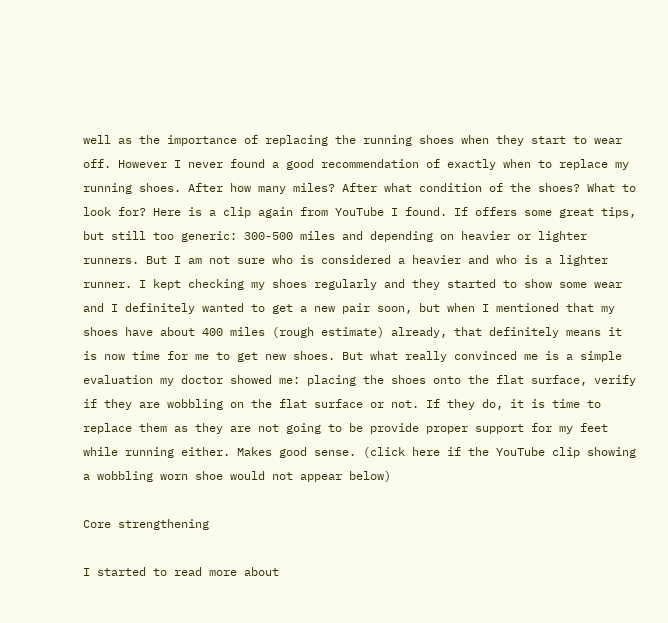well as the importance of replacing the running shoes when they start to wear off. However I never found a good recommendation of exactly when to replace my running shoes. After how many miles? After what condition of the shoes? What to look for? Here is a clip again from YouTube I found. If offers some great tips, but still too generic: 300-500 miles and depending on heavier or lighter runners. But I am not sure who is considered a heavier and who is a lighter runner. I kept checking my shoes regularly and they started to show some wear and I definitely wanted to get a new pair soon, but when I mentioned that my shoes have about 400 miles (rough estimate) already, that definitely means it is now time for me to get new shoes. But what really convinced me is a simple evaluation my doctor showed me: placing the shoes onto the flat surface, verify if they are wobbling on the flat surface or not. If they do, it is time to replace them as they are not going to be provide proper support for my feet while running either. Makes good sense. (click here if the YouTube clip showing a wobbling worn shoe would not appear below)

Core strengthening

I started to read more about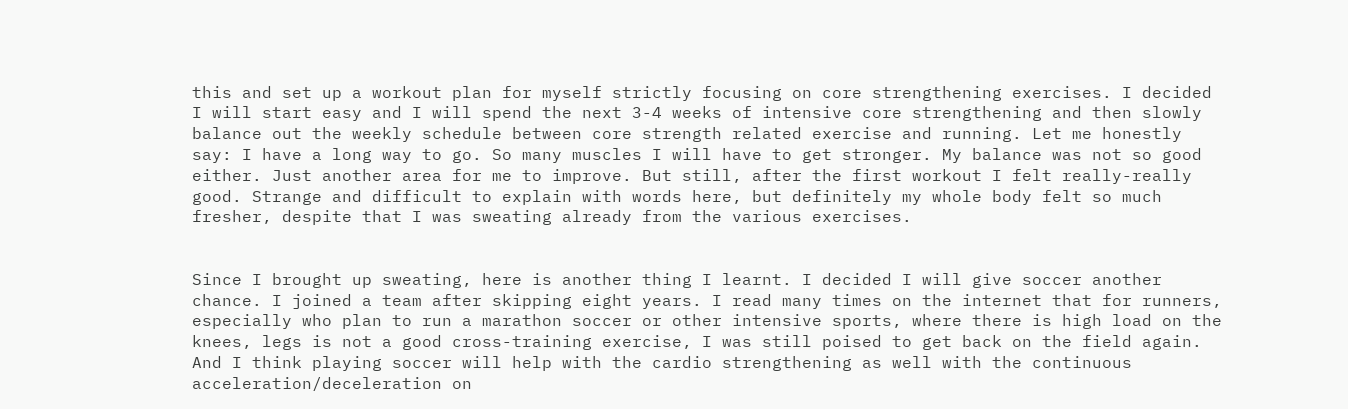this and set up a workout plan for myself strictly focusing on core strengthening exercises. I decided I will start easy and I will spend the next 3-4 weeks of intensive core strengthening and then slowly balance out the weekly schedule between core strength related exercise and running. Let me honestly say: I have a long way to go. So many muscles I will have to get stronger. My balance was not so good either. Just another area for me to improve. But still, after the first workout I felt really-really good. Strange and difficult to explain with words here, but definitely my whole body felt so much fresher, despite that I was sweating already from the various exercises.


Since I brought up sweating, here is another thing I learnt. I decided I will give soccer another chance. I joined a team after skipping eight years. I read many times on the internet that for runners, especially who plan to run a marathon soccer or other intensive sports, where there is high load on the knees, legs is not a good cross-training exercise, I was still poised to get back on the field again. And I think playing soccer will help with the cardio strengthening as well with the continuous acceleration/deceleration on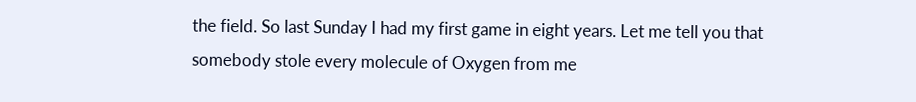the field. So last Sunday I had my first game in eight years. Let me tell you that somebody stole every molecule of Oxygen from me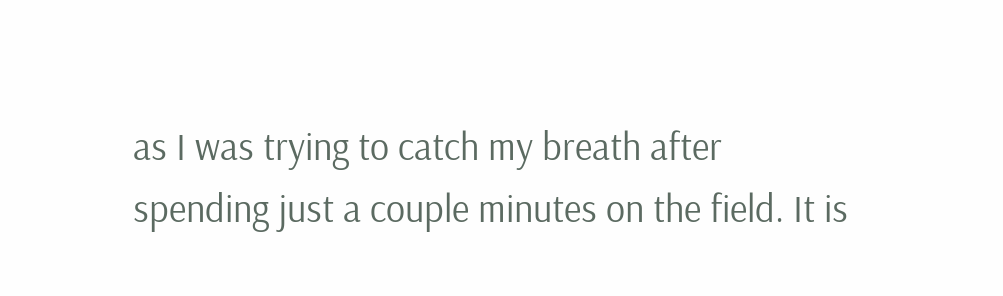as I was trying to catch my breath after spending just a couple minutes on the field. It is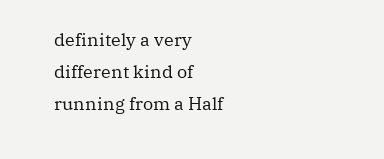definitely a very different kind of running from a Half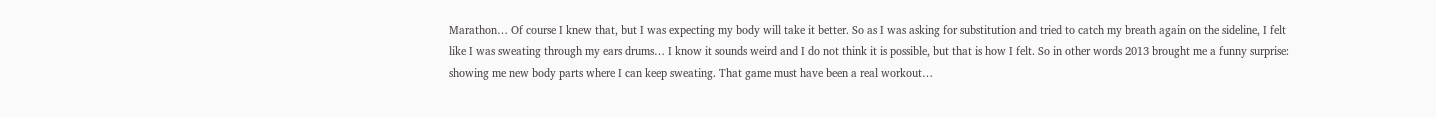Marathon… Of course I knew that, but I was expecting my body will take it better. So as I was asking for substitution and tried to catch my breath again on the sideline, I felt like I was sweating through my ears drums… I know it sounds weird and I do not think it is possible, but that is how I felt. So in other words 2013 brought me a funny surprise: showing me new body parts where I can keep sweating. That game must have been a real workout…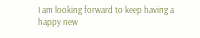I am looking forward to keep having a happy new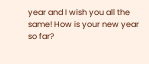year and I wish you all the same! How is your new year so far?